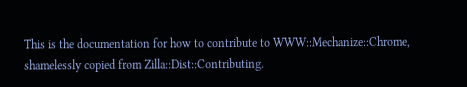This is the documentation for how to contribute to WWW::Mechanize::Chrome, shamelessly copied from Zilla::Dist::Contributing.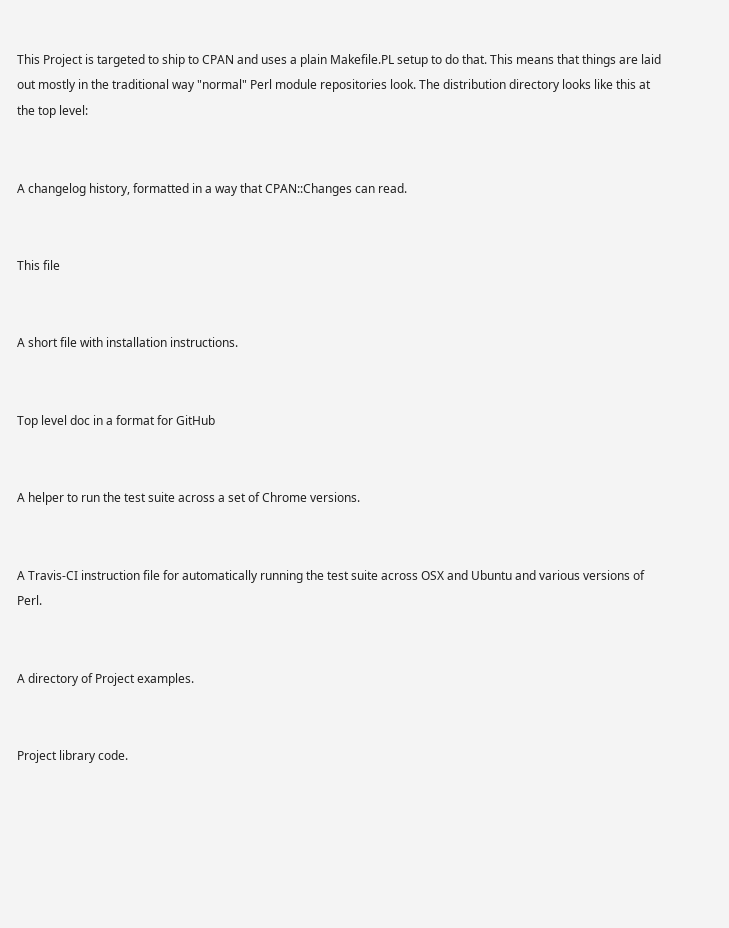This Project is targeted to ship to CPAN and uses a plain Makefile.PL setup to do that. This means that things are laid out mostly in the traditional way "normal" Perl module repositories look. The distribution directory looks like this at the top level:


A changelog history, formatted in a way that CPAN::Changes can read.


This file


A short file with installation instructions.


Top level doc in a format for GitHub


A helper to run the test suite across a set of Chrome versions.


A Travis-CI instruction file for automatically running the test suite across OSX and Ubuntu and various versions of Perl.


A directory of Project examples.


Project library code.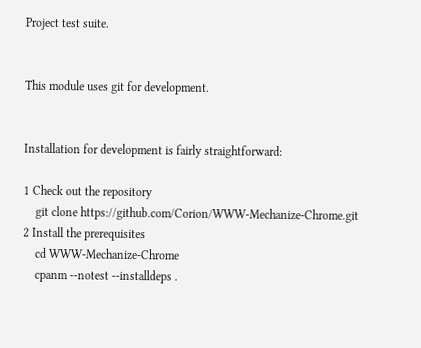Project test suite.


This module uses git for development.


Installation for development is fairly straightforward:

1 Check out the repository
    git clone https://github.com/Corion/WWW-Mechanize-Chrome.git
2 Install the prerequisites
    cd WWW-Mechanize-Chrome
    cpanm --notest --installdeps .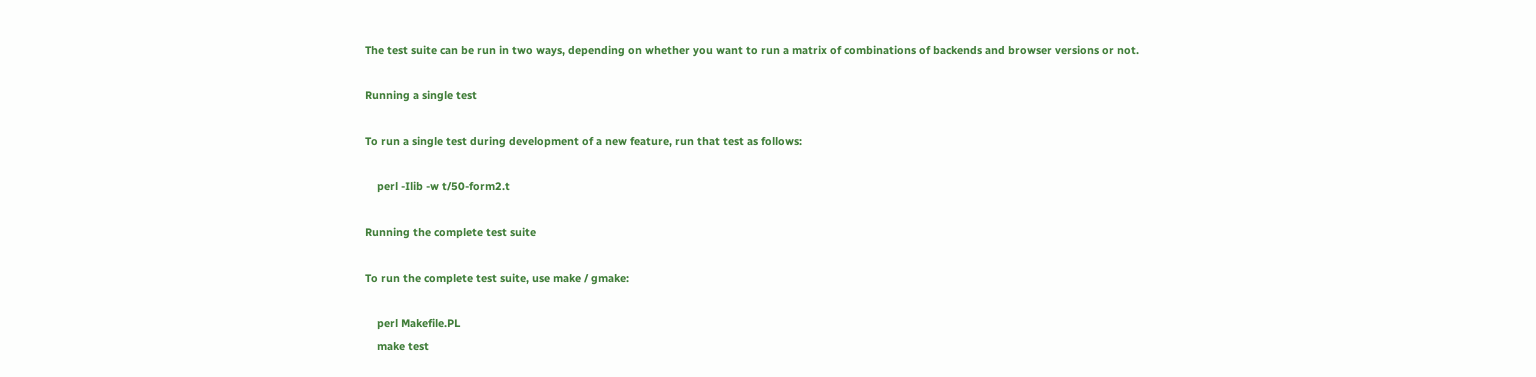The test suite can be run in two ways, depending on whether you want to run a matrix of combinations of backends and browser versions or not.

Running a single test

To run a single test during development of a new feature, run that test as follows:

    perl -Ilib -w t/50-form2.t

Running the complete test suite

To run the complete test suite, use make / gmake:

    perl Makefile.PL
    make test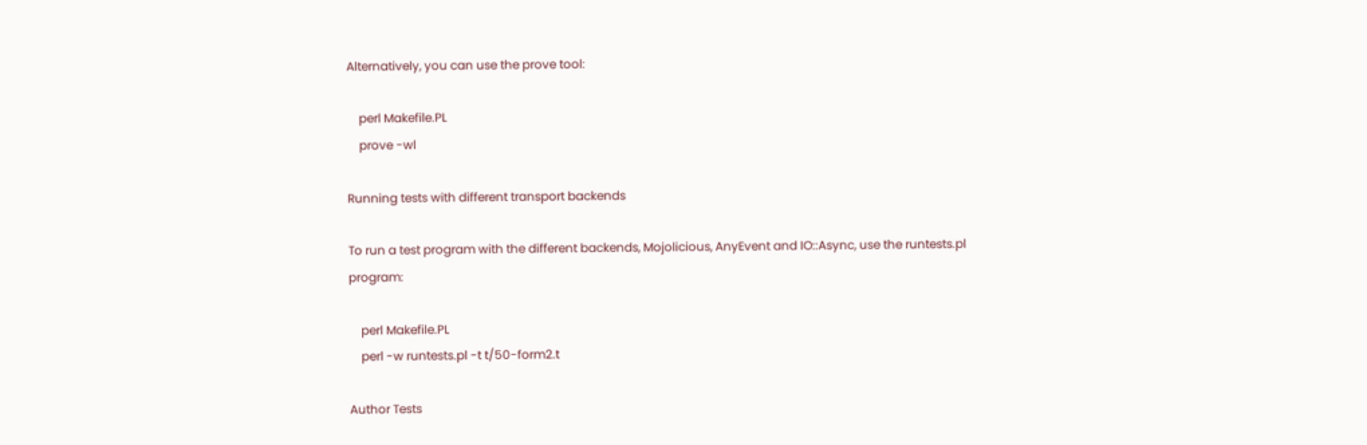Alternatively, you can use the prove tool:

    perl Makefile.PL
    prove -wl

Running tests with different transport backends

To run a test program with the different backends, Mojolicious, AnyEvent and IO::Async, use the runtests.pl program:

    perl Makefile.PL
    perl -w runtests.pl -t t/50-form2.t

Author Tests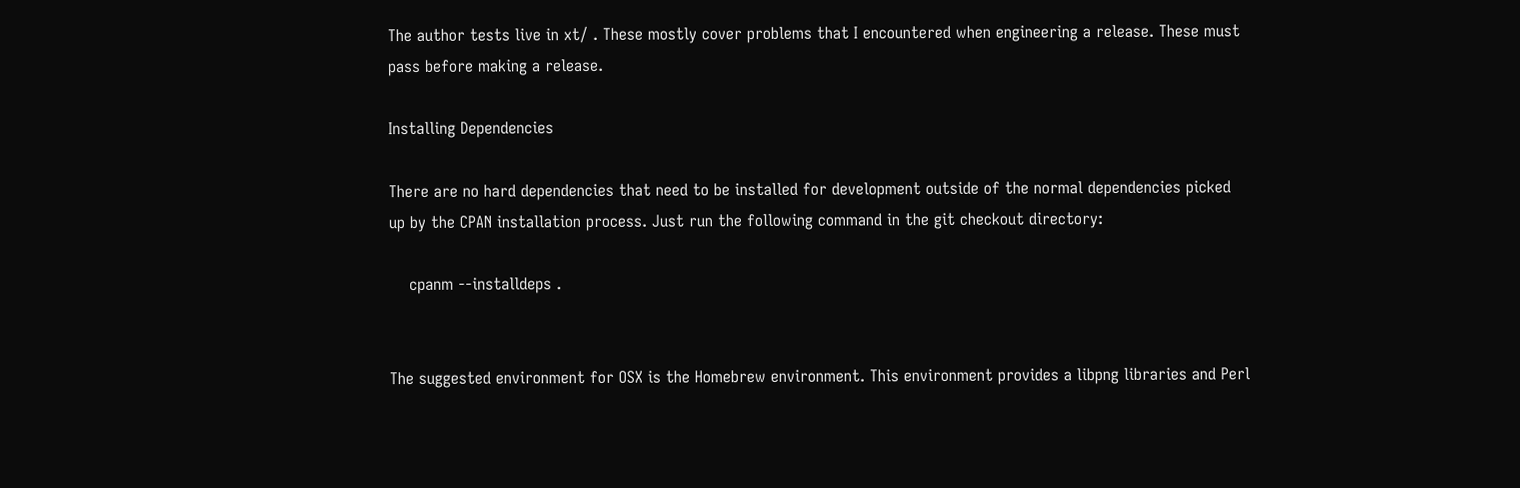The author tests live in xt/ . These mostly cover problems that I encountered when engineering a release. These must pass before making a release.

Installing Dependencies

There are no hard dependencies that need to be installed for development outside of the normal dependencies picked up by the CPAN installation process. Just run the following command in the git checkout directory:

    cpanm --installdeps .


The suggested environment for OSX is the Homebrew environment. This environment provides a libpng libraries and Perl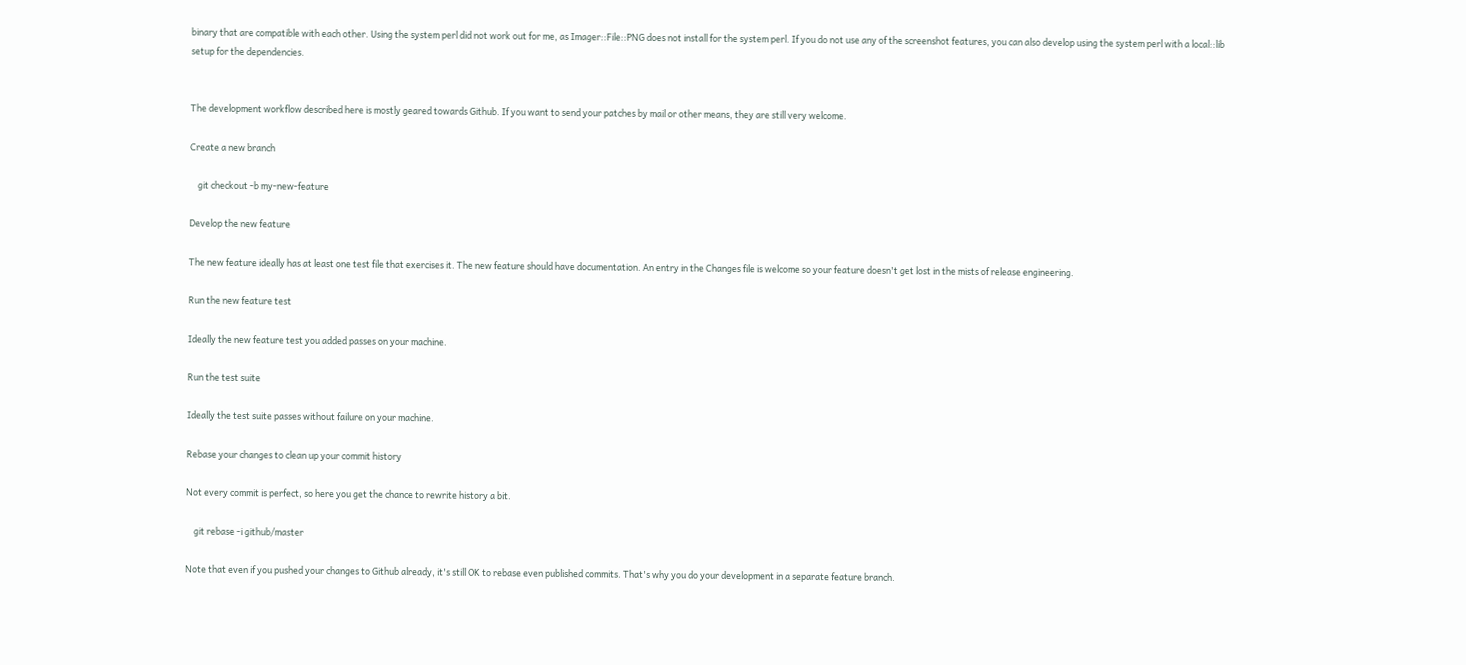binary that are compatible with each other. Using the system perl did not work out for me, as Imager::File::PNG does not install for the system perl. If you do not use any of the screenshot features, you can also develop using the system perl with a local::lib setup for the dependencies.


The development workflow described here is mostly geared towards Github. If you want to send your patches by mail or other means, they are still very welcome.

Create a new branch

    git checkout -b my-new-feature

Develop the new feature

The new feature ideally has at least one test file that exercises it. The new feature should have documentation. An entry in the Changes file is welcome so your feature doesn't get lost in the mists of release engineering.

Run the new feature test

Ideally the new feature test you added passes on your machine.

Run the test suite

Ideally the test suite passes without failure on your machine.

Rebase your changes to clean up your commit history

Not every commit is perfect, so here you get the chance to rewrite history a bit.

    git rebase -i github/master

Note that even if you pushed your changes to Github already, it's still OK to rebase even published commits. That's why you do your development in a separate feature branch.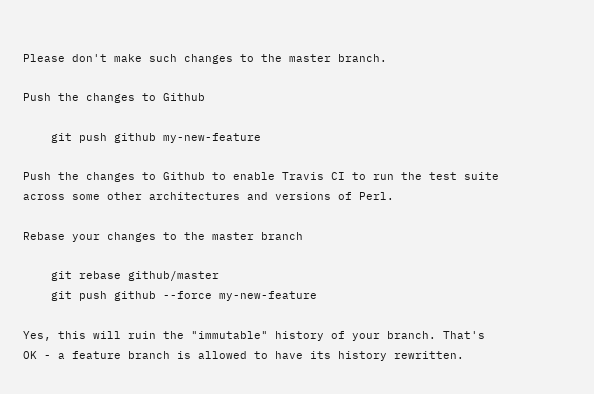Please don't make such changes to the master branch.

Push the changes to Github

    git push github my-new-feature

Push the changes to Github to enable Travis CI to run the test suite across some other architectures and versions of Perl.

Rebase your changes to the master branch

    git rebase github/master
    git push github --force my-new-feature

Yes, this will ruin the "immutable" history of your branch. That's OK - a feature branch is allowed to have its history rewritten.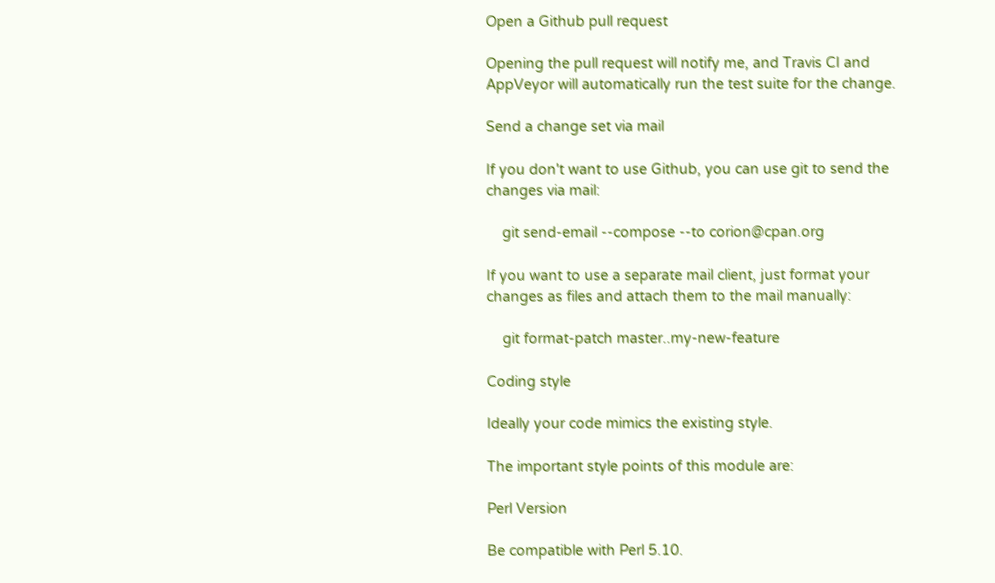Open a Github pull request

Opening the pull request will notify me, and Travis CI and AppVeyor will automatically run the test suite for the change.

Send a change set via mail

If you don't want to use Github, you can use git to send the changes via mail:

    git send-email --compose --to corion@cpan.org

If you want to use a separate mail client, just format your changes as files and attach them to the mail manually:

    git format-patch master..my-new-feature

Coding style

Ideally your code mimics the existing style.

The important style points of this module are:

Perl Version

Be compatible with Perl 5.10.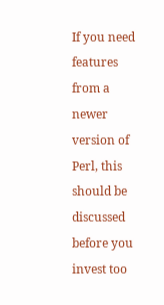If you need features from a newer version of Perl, this should be discussed before you invest too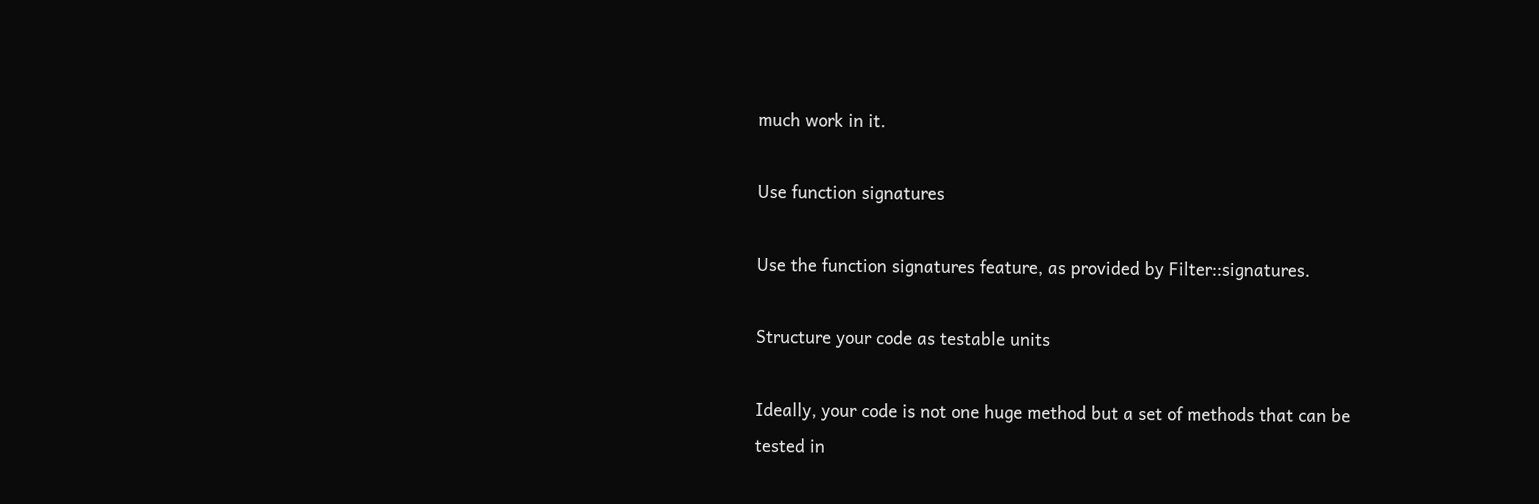much work in it.

Use function signatures

Use the function signatures feature, as provided by Filter::signatures.

Structure your code as testable units

Ideally, your code is not one huge method but a set of methods that can be tested in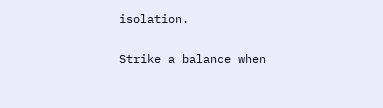isolation.

Strike a balance when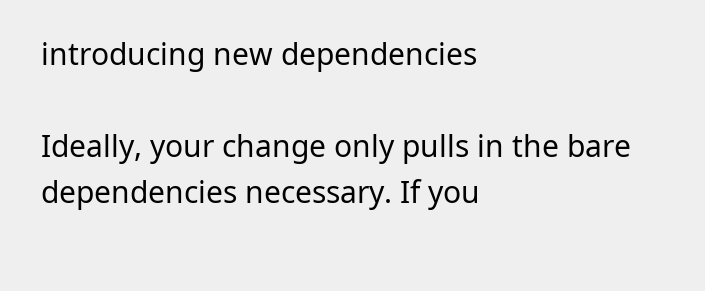introducing new dependencies

Ideally, your change only pulls in the bare dependencies necessary. If you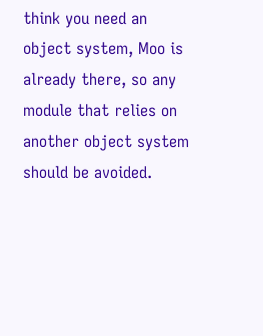think you need an object system, Moo is already there, so any module that relies on another object system should be avoided.